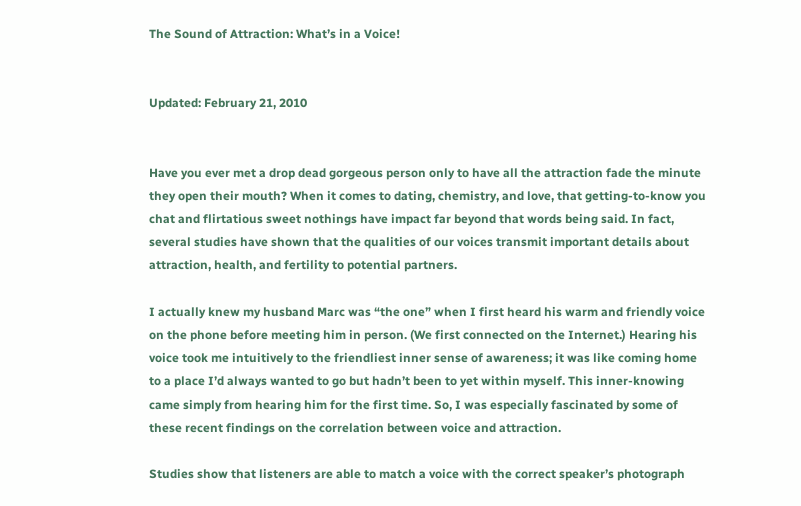The Sound of Attraction: What’s in a Voice!


Updated: February 21, 2010


Have you ever met a drop dead gorgeous person only to have all the attraction fade the minute they open their mouth? When it comes to dating, chemistry, and love, that getting-to-know you chat and flirtatious sweet nothings have impact far beyond that words being said. In fact, several studies have shown that the qualities of our voices transmit important details about attraction, health, and fertility to potential partners.

I actually knew my husband Marc was “the one” when I first heard his warm and friendly voice on the phone before meeting him in person. (We first connected on the Internet.) Hearing his voice took me intuitively to the friendliest inner sense of awareness; it was like coming home to a place I’d always wanted to go but hadn’t been to yet within myself. This inner-knowing came simply from hearing him for the first time. So, I was especially fascinated by some of these recent findings on the correlation between voice and attraction.

Studies show that listeners are able to match a voice with the correct speaker’s photograph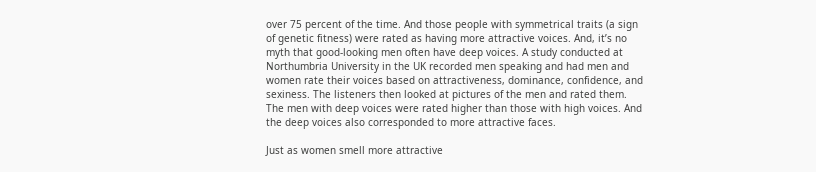over 75 percent of the time. And those people with symmetrical traits (a sign of genetic fitness) were rated as having more attractive voices. And, it’s no myth that good-looking men often have deep voices. A study conducted at Northumbria University in the UK recorded men speaking and had men and women rate their voices based on attractiveness, dominance, confidence, and sexiness. The listeners then looked at pictures of the men and rated them. The men with deep voices were rated higher than those with high voices. And the deep voices also corresponded to more attractive faces.

Just as women smell more attractive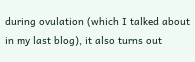during ovulation (which I talked about in my last blog), it also turns out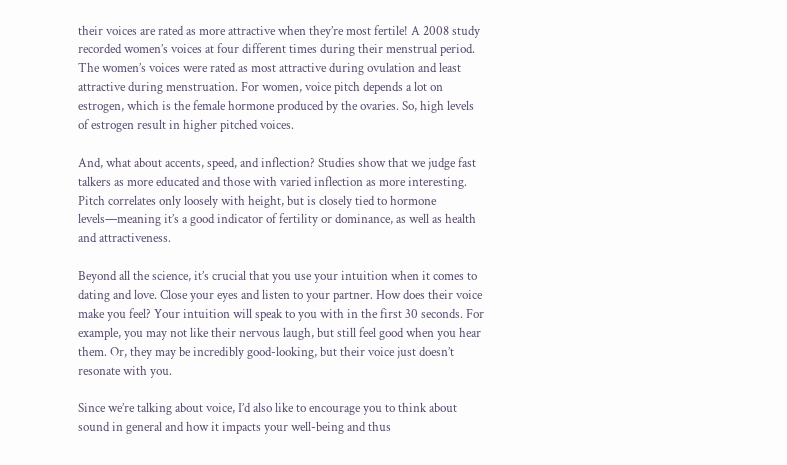their voices are rated as more attractive when they’re most fertile! A 2008 study recorded women’s voices at four different times during their menstrual period. The women’s voices were rated as most attractive during ovulation and least attractive during menstruation. For women, voice pitch depends a lot on estrogen, which is the female hormone produced by the ovaries. So, high levels of estrogen result in higher pitched voices.

And, what about accents, speed, and inflection? Studies show that we judge fast talkers as more educated and those with varied inflection as more interesting. Pitch correlates only loosely with height, but is closely tied to hormone levels—meaning it’s a good indicator of fertility or dominance, as well as health and attractiveness.

Beyond all the science, it’s crucial that you use your intuition when it comes to dating and love. Close your eyes and listen to your partner. How does their voice make you feel? Your intuition will speak to you with in the first 30 seconds. For example, you may not like their nervous laugh, but still feel good when you hear them. Or, they may be incredibly good-looking, but their voice just doesn’t resonate with you.

Since we’re talking about voice, I’d also like to encourage you to think about sound in general and how it impacts your well-being and thus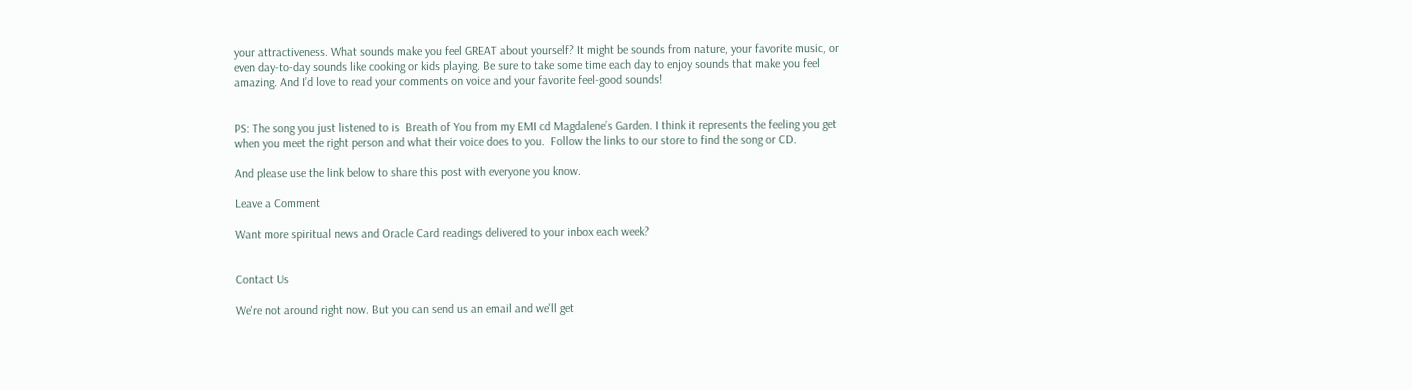your attractiveness. What sounds make you feel GREAT about yourself? It might be sounds from nature, your favorite music, or even day-to-day sounds like cooking or kids playing. Be sure to take some time each day to enjoy sounds that make you feel amazing. And I’d love to read your comments on voice and your favorite feel-good sounds!


PS: The song you just listened to is  Breath of You from my EMI cd Magdalene’s Garden. I think it represents the feeling you get when you meet the right person and what their voice does to you.  Follow the links to our store to find the song or CD.

And please use the link below to share this post with everyone you know.

Leave a Comment

Want more spiritual news and Oracle Card readings delivered to your inbox each week?


Contact Us

We're not around right now. But you can send us an email and we'll get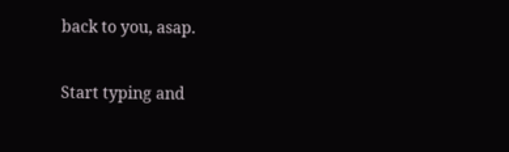back to you, asap.

Start typing and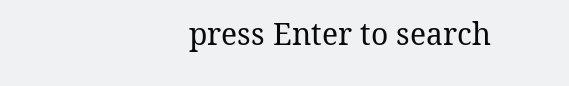press Enter to search